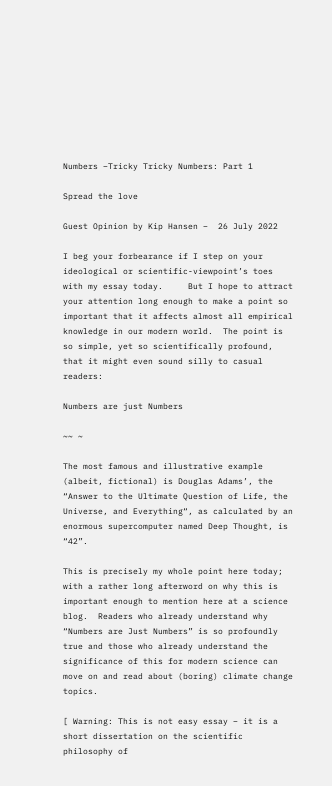Numbers –Tricky Tricky Numbers: Part 1

Spread the love

Guest Opinion by Kip Hansen –  26 July 2022

I beg your forbearance if I step on your ideological or scientific-viewpoint’s toes with my essay today.     But I hope to attract your attention long enough to make a point so important that it affects almost all empirical knowledge in our modern world.  The point is so simple, yet so scientifically profound, that it might even sound silly to casual readers:

Numbers are just Numbers

~~ ~

The most famous and illustrative example (albeit, fictional) is Douglas Adams’, the “Answer to the Ultimate Question of Life, the Universe, and Everything“, as calculated by an enormous supercomputer named Deep Thought, is “42”.

This is precisely my whole point here today; with a rather long afterword on why this is important enough to mention here at a science blog.  Readers who already understand why “Numbers are Just Numbers” is so profoundly true and those who already understand the significance of this for modern science can move on and read about (boring) climate change topics.

[ Warning: This is not easy essay – it is a short dissertation on the scientific philosophy of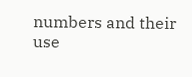numbers and their use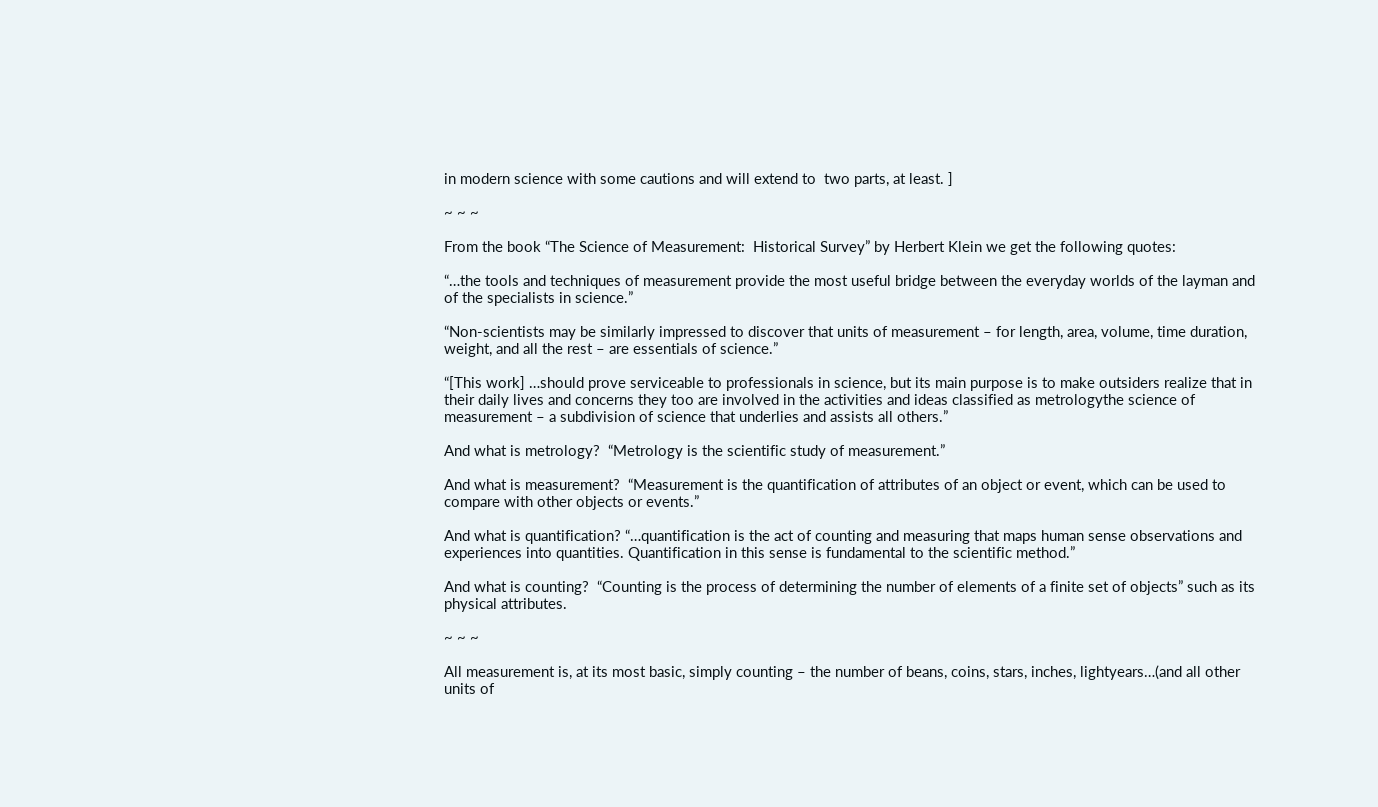in modern science with some cautions and will extend to  two parts, at least. ]

~ ~ ~

From the book “The Science of Measurement:  Historical Survey” by Herbert Klein we get the following quotes:

“…the tools and techniques of measurement provide the most useful bridge between the everyday worlds of the layman and of the specialists in science.”

“Non-scientists may be similarly impressed to discover that units of measurement – for length, area, volume, time duration, weight, and all the rest – are essentials of science.”

“[This work] …should prove serviceable to professionals in science, but its main purpose is to make outsiders realize that in their daily lives and concerns they too are involved in the activities and ideas classified as metrologythe science of measurement – a subdivision of science that underlies and assists all others.”

And what is metrology?  “Metrology is the scientific study of measurement.”

And what is measurement?  “Measurement is the quantification of attributes of an object or event, which can be used to compare with other objects or events.”

And what is quantification? “…quantification is the act of counting and measuring that maps human sense observations and experiences into quantities. Quantification in this sense is fundamental to the scientific method.”

And what is counting?  “Counting is the process of determining the number of elements of a finite set of objects” such as its physical attributes.

~ ~ ~

All measurement is, at its most basic, simply counting – the number of beans, coins, stars, inches, lightyears…(and all other units of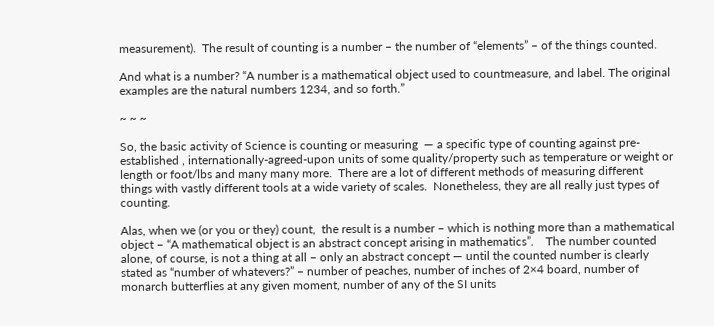measurement).  The result of counting is a number – the number of “elements” – of the things counted.

And what is a number? “A number is a mathematical object used to countmeasure, and label. The original examples are the natural numbers 1234, and so forth.”

~ ~ ~

So, the basic activity of Science is counting or measuring  — a specific type of counting against pre-established , internationally-agreed-upon units of some quality/property such as temperature or weight or length or foot/lbs and many many more.  There are a lot of different methods of measuring different things with vastly different tools at a wide variety of scales.  Nonetheless, they are all really just types of counting.

Alas, when we (or you or they) count,  the result is a number – which is nothing more than a mathematical object – “A mathematical object is an abstract concept arising in mathematics”.    The number counted alone, of course, is not a thing at all – only an abstract concept — until the counted number is clearly stated as “number of whatevers?” – number of peaches, number of inches of 2×4 board, number of monarch butterflies at any given moment, number of any of the SI units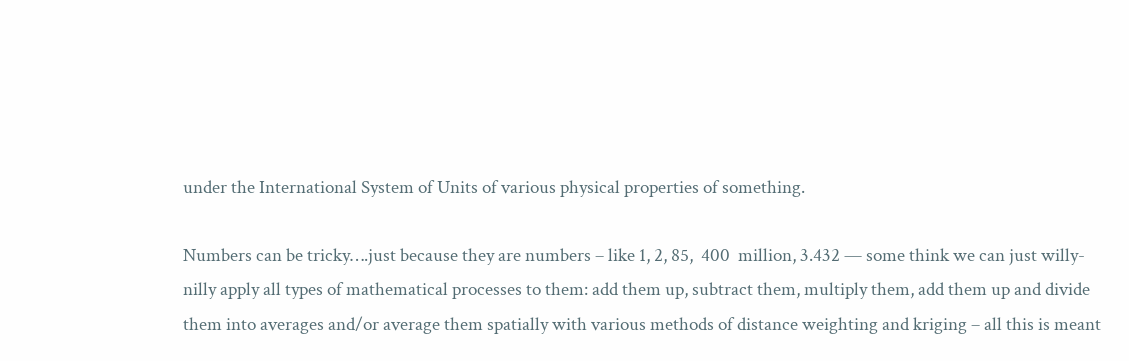under the International System of Units of various physical properties of something.

Numbers can be tricky….just because they are numbers – like 1, 2, 85,  400  million, 3.432 — some think we can just willy-nilly apply all types of mathematical processes to them: add them up, subtract them, multiply them, add them up and divide them into averages and/or average them spatially with various methods of distance weighting and kriging – all this is meant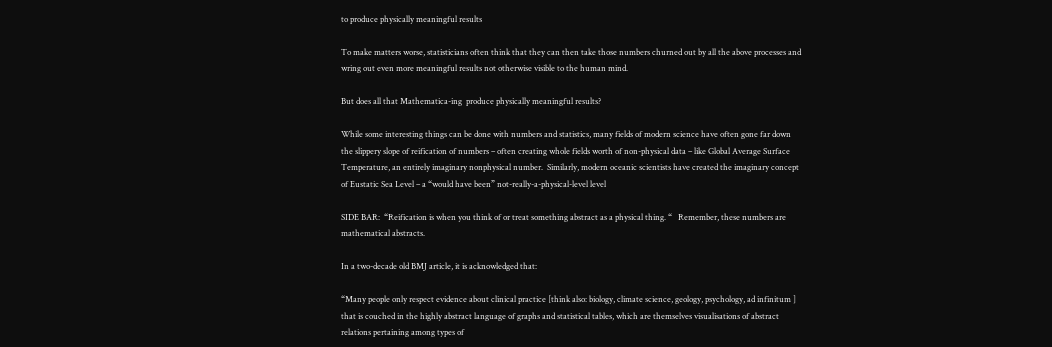to produce physically meaningful results

To make matters worse, statisticians often think that they can then take those numbers churned out by all the above processes and wring out even more meaningful results not otherwise visible to the human mind.

But does all that Mathematica-ing  produce physically meaningful results?

While some interesting things can be done with numbers and statistics, many fields of modern science have often gone far down the slippery slope of reification of numbers – often creating whole fields worth of non-physical data – like Global Average Surface Temperature, an entirely imaginary nonphysical number.  Similarly, modern oceanic scientists have created the imaginary concept of Eustatic Sea Level – a “would have been” not-really-a-physical-level level

SIDE BAR:  “Reification is when you think of or treat something abstract as a physical thing. “   Remember, these numbers are mathematical abstracts.

In a two-decade old BMJ article, it is acknowledged that:

“Many people only respect evidence about clinical practice [think also: biology, climate science, geology, psychology, ad infinitum ]  that is couched in the highly abstract language of graphs and statistical tables, which are themselves visualisations of abstract relations pertaining among types of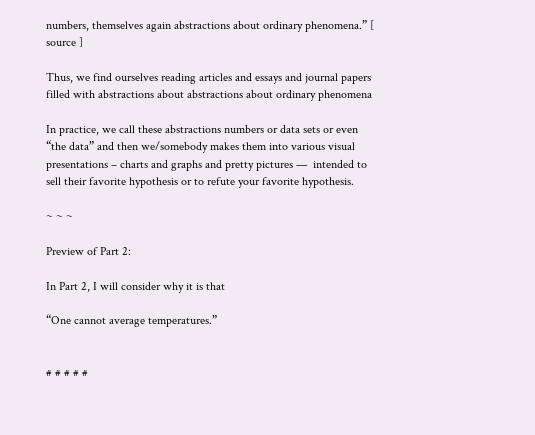numbers, themselves again abstractions about ordinary phenomena.” [ source ]

Thus, we find ourselves reading articles and essays and journal papers filled with abstractions about abstractions about ordinary phenomena

In practice, we call these abstractions numbers or data sets or even “the data” and then we/somebody makes them into various visual presentations – charts and graphs and pretty pictures —  intended to sell their favorite hypothesis or to refute your favorite hypothesis.

~ ~ ~

Preview of Part 2:

In Part 2, I will consider why it is that

“One cannot average temperatures.”


# # # # #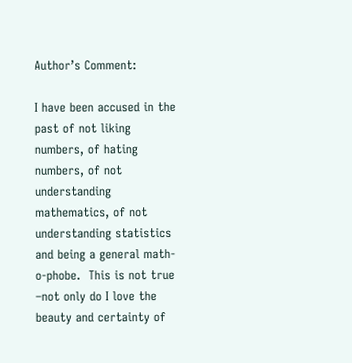Author’s Comment:

I have been accused in the past of not liking numbers, of hating numbers, of not understanding mathematics, of not understanding statistics and being a general math-o-phobe.  This is not true –not only do I love the beauty and certainty of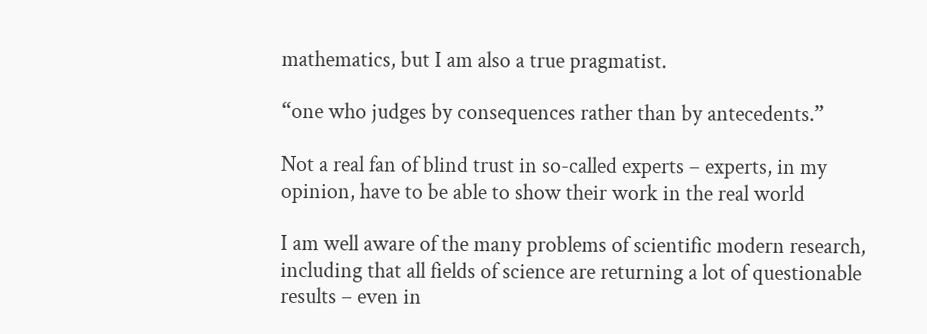mathematics, but I am also a true pragmatist.

“one who judges by consequences rather than by antecedents.”

Not a real fan of blind trust in so-called experts – experts, in my opinion, have to be able to show their work in the real world

I am well aware of the many problems of scientific modern research,  including that all fields of science are returning a lot of questionable results – even in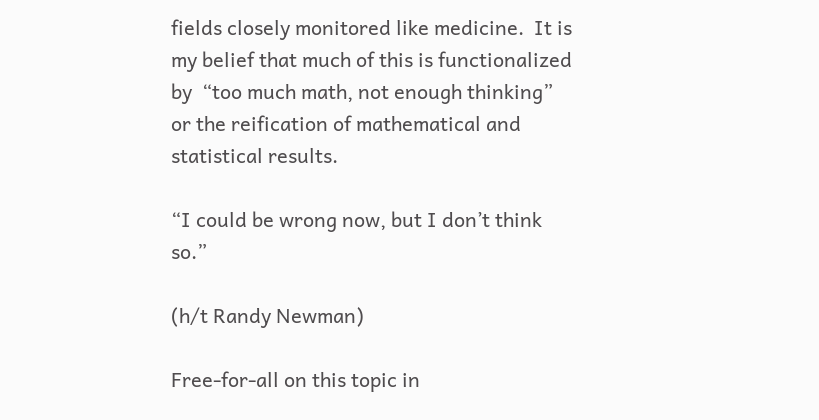fields closely monitored like medicine.  It is my belief that much of this is functionalized by  “too much math, not enough thinking” or the reification of mathematical and statistical results.

“I could be wrong now, but I don’t think so.”

(h/t Randy Newman)

Free-for-all on this topic in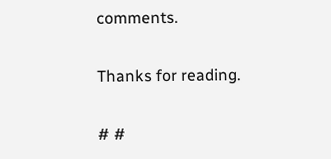comments.

Thanks for reading.

# #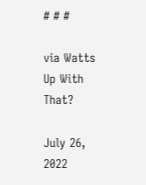# # #

via Watts Up With That?

July 26, 2022